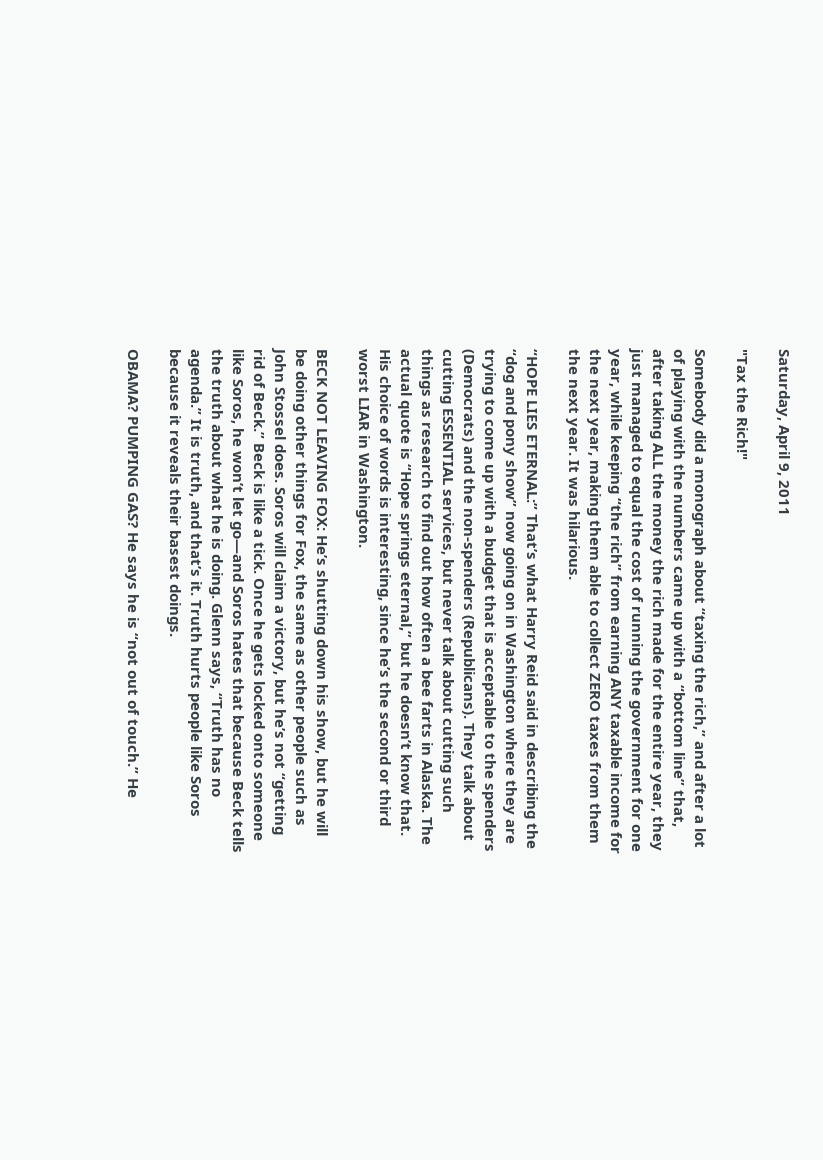Saturday, April 9, 2011

"Tax the Rich!"

Somebody did a monograph about “taxing the rich,” and after a lot of playing with the numbers came up with a “bottom line” that, after taking ALL the money the rich made for the entire year, they just managed to equal the cost of running the government for one year, while keeping “the rich” from earning ANY taxable income for the next year, making them able to collect ZERO taxes from them the next year. It was hilarious.

“HOPE LIES ETERNAL:” That’s what Harry Reid said in describing the “dog and pony show” now going on in Washington where they are trying to come up with a budget that is acceptable to the spenders (Democrats) and the non-spenders (Republicans). They talk about cutting ESSENTIAL services, but never talk about cutting such things as research to find out how often a bee farts in Alaska. The actual quote is “Hope springs eternal,” but he doesn’t know that. His choice of words is interesting, since he’s the second or third worst LIAR in Washington.

BECK NOT LEAVING FOX: He’s shutting down his show, but he will be doing other things for Fox, the same as other people such as John Stossel does. Soros will claim a victory, but he’s not “getting rid of Beck.” Beck is like a tick. Once he gets locked onto someone like Soros, he won’t let go—and Soros hates that because Beck tells the truth about what he is doing. Glenn says, “Truth has no agenda.” It is truth, and that’s it. Truth hurts people like Soros because it reveals their basest doings.

OBAMA? PUMPING GAS? He says he is “not out of touch.” He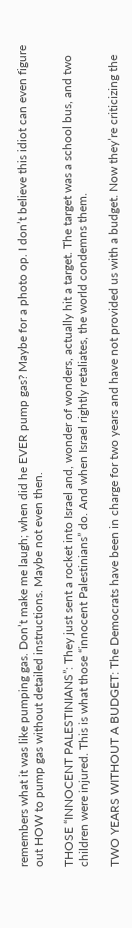remembers what it was like pumping gas. Don’t make me laugh; when did he EVER pump gas? Maybe for a photo op. I don’t believe this idiot can even figure out HOW to pump gas without detailed instructions. Maybe not even then.

THOSE “INNOCENT PALESTINIANS”: They just sent a rocket into Israel and, wonder of wonders, actually hit a target. The target was a school bus, and two children were injured. This is what those “innocent Palestinians” do. And when Israel rightly retaliates, the world condemns them.

TWO YEARS WITHOUT A BUDGET: The Democrats have been in charge for two years and have not provided us with a budget. Now they’re criticizing the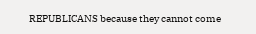REPUBLICANS because they cannot come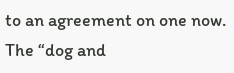to an agreement on one now. The “dog and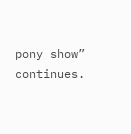pony show” continues.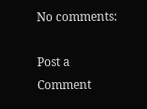No comments:

Post a Comment